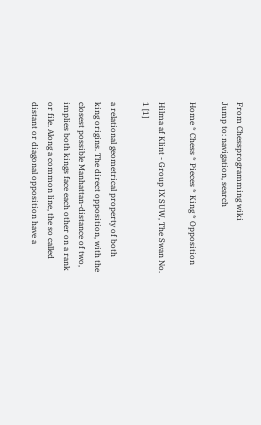From Chessprogramming wiki
Jump to: navigation, search

Home * Chess * Pieces * King * Opposition

Hilma af Klint - Group IX SUW, The Swan No. 1 [1]

a relational geometrical property of both king origins. The direct opposition, with the closest possible Manhattan-distance of two, implies both kings face each other on a rank or file. Along a common line, the so called distant or diagonal opposition have a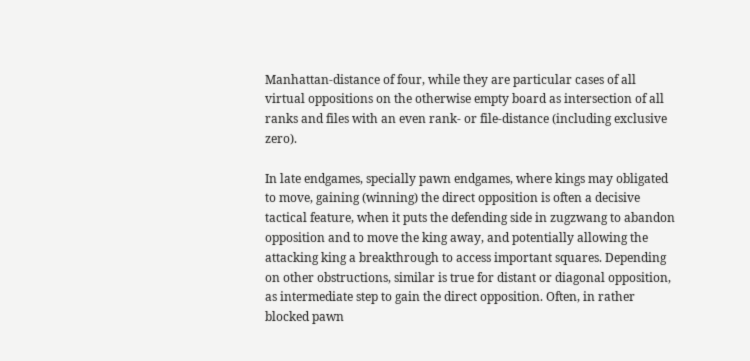Manhattan-distance of four, while they are particular cases of all virtual oppositions on the otherwise empty board as intersection of all ranks and files with an even rank- or file-distance (including exclusive zero).

In late endgames, specially pawn endgames, where kings may obligated to move, gaining (winning) the direct opposition is often a decisive tactical feature, when it puts the defending side in zugzwang to abandon opposition and to move the king away, and potentially allowing the attacking king a breakthrough to access important squares. Depending on other obstructions, similar is true for distant or diagonal opposition, as intermediate step to gain the direct opposition. Often, in rather blocked pawn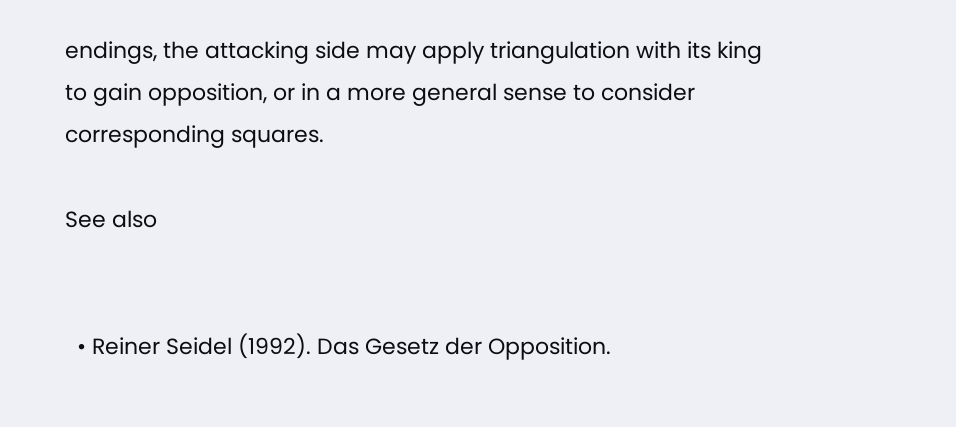endings, the attacking side may apply triangulation with its king to gain opposition, or in a more general sense to consider corresponding squares.

See also


  • Reiner Seidel (1992). Das Gesetz der Opposition.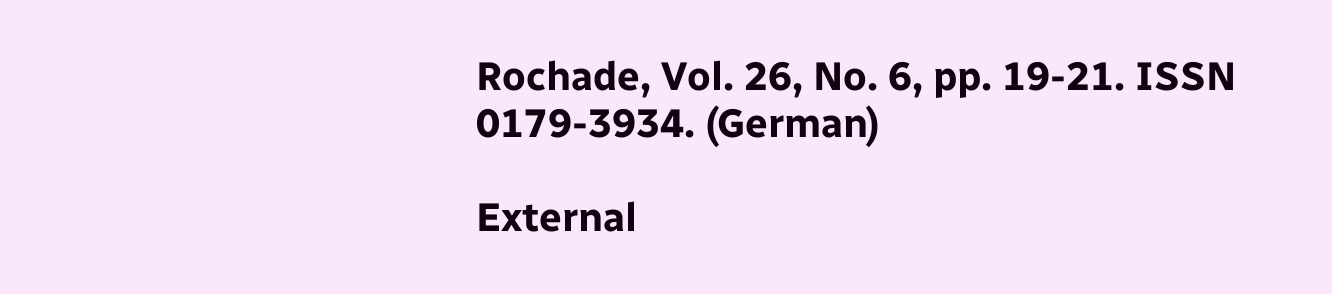Rochade, Vol. 26, No. 6, pp. 19-21. ISSN 0179-3934. (German)

External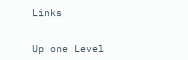Links


Up one Level